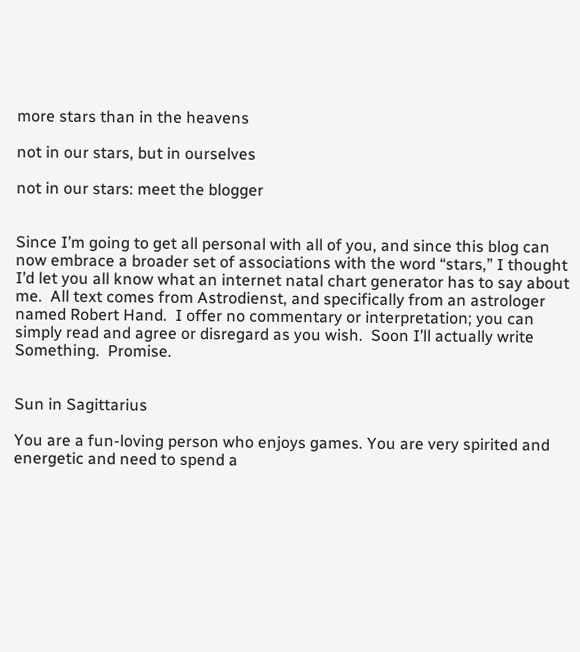more stars than in the heavens

not in our stars, but in ourselves

not in our stars: meet the blogger


Since I’m going to get all personal with all of you, and since this blog can now embrace a broader set of associations with the word “stars,” I thought I’d let you all know what an internet natal chart generator has to say about me.  All text comes from Astrodienst, and specifically from an astrologer named Robert Hand.  I offer no commentary or interpretation; you can simply read and agree or disregard as you wish.  Soon I’ll actually write Something.  Promise.


Sun in Sagittarius

You are a fun-loving person who enjoys games. You are very spirited and energetic and need to spend a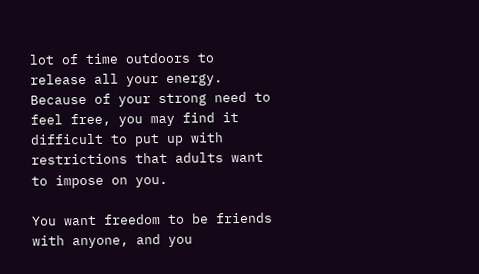lot of time outdoors to release all your energy. Because of your strong need to feel free, you may find it difficult to put up with restrictions that adults want to impose on you.

You want freedom to be friends with anyone, and you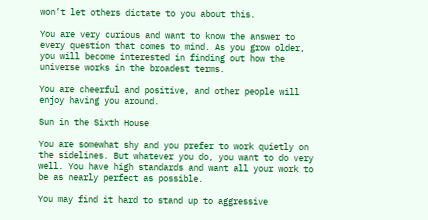won’t let others dictate to you about this.

You are very curious and want to know the answer to every question that comes to mind. As you grow older, you will become interested in finding out how the universe works in the broadest terms.

You are cheerful and positive, and other people will enjoy having you around.

Sun in the Sixth House

You are somewhat shy and you prefer to work quietly on the sidelines. But whatever you do, you want to do very well. You have high standards and want all your work to be as nearly perfect as possible.

You may find it hard to stand up to aggressive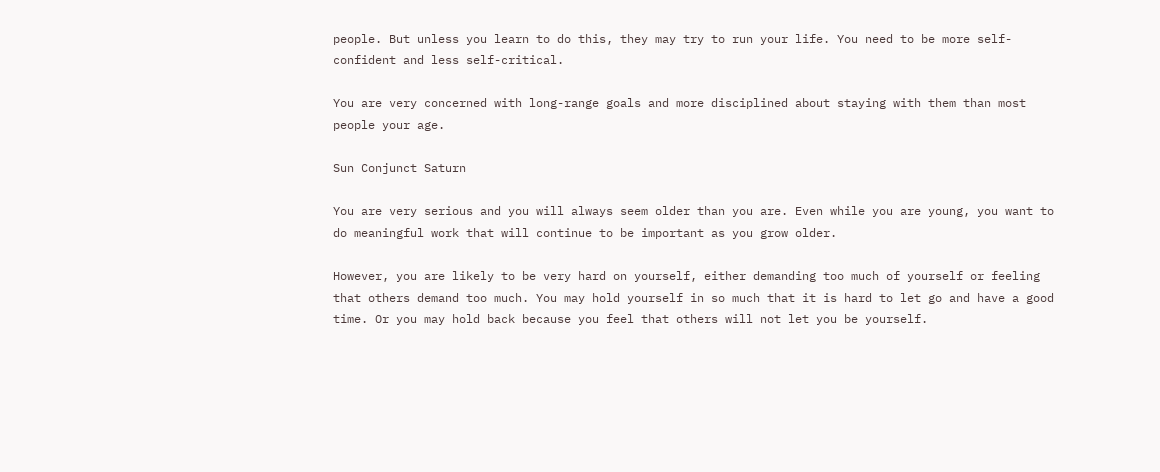people. But unless you learn to do this, they may try to run your life. You need to be more self-confident and less self-critical.

You are very concerned with long-range goals and more disciplined about staying with them than most people your age.

Sun Conjunct Saturn

You are very serious and you will always seem older than you are. Even while you are young, you want to do meaningful work that will continue to be important as you grow older.

However, you are likely to be very hard on yourself, either demanding too much of yourself or feeling that others demand too much. You may hold yourself in so much that it is hard to let go and have a good time. Or you may hold back because you feel that others will not let you be yourself.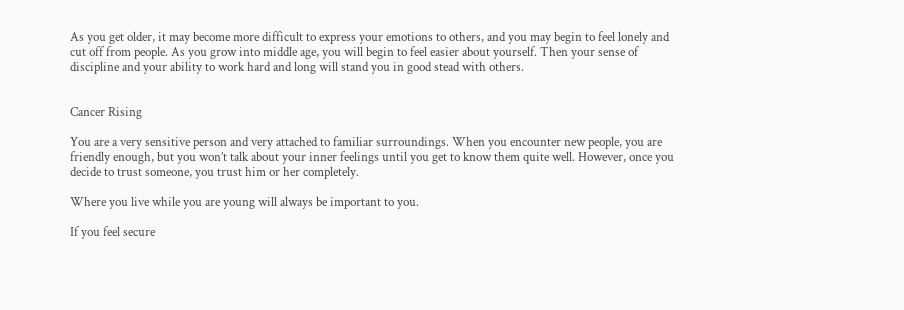As you get older, it may become more difficult to express your emotions to others, and you may begin to feel lonely and cut off from people. As you grow into middle age, you will begin to feel easier about yourself. Then your sense of discipline and your ability to work hard and long will stand you in good stead with others.


Cancer Rising

You are a very sensitive person and very attached to familiar surroundings. When you encounter new people, you are friendly enough, but you won’t talk about your inner feelings until you get to know them quite well. However, once you decide to trust someone, you trust him or her completely.

Where you live while you are young will always be important to you.

If you feel secure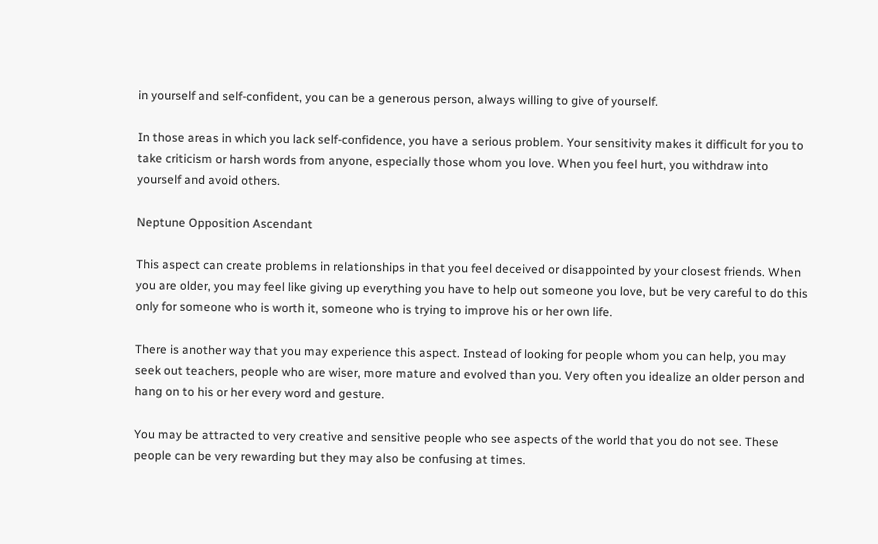in yourself and self-confident, you can be a generous person, always willing to give of yourself.

In those areas in which you lack self-confidence, you have a serious problem. Your sensitivity makes it difficult for you to take criticism or harsh words from anyone, especially those whom you love. When you feel hurt, you withdraw into yourself and avoid others.

Neptune Opposition Ascendant

This aspect can create problems in relationships in that you feel deceived or disappointed by your closest friends. When you are older, you may feel like giving up everything you have to help out someone you love, but be very careful to do this only for someone who is worth it, someone who is trying to improve his or her own life.

There is another way that you may experience this aspect. Instead of looking for people whom you can help, you may seek out teachers, people who are wiser, more mature and evolved than you. Very often you idealize an older person and hang on to his or her every word and gesture.

You may be attracted to very creative and sensitive people who see aspects of the world that you do not see. These people can be very rewarding but they may also be confusing at times.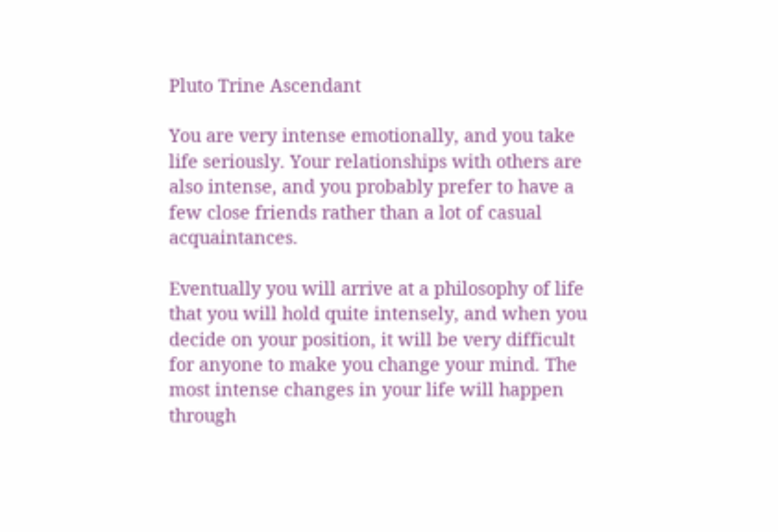Pluto Trine Ascendant

You are very intense emotionally, and you take life seriously. Your relationships with others are also intense, and you probably prefer to have a few close friends rather than a lot of casual acquaintances.

Eventually you will arrive at a philosophy of life that you will hold quite intensely, and when you decide on your position, it will be very difficult for anyone to make you change your mind. The most intense changes in your life will happen through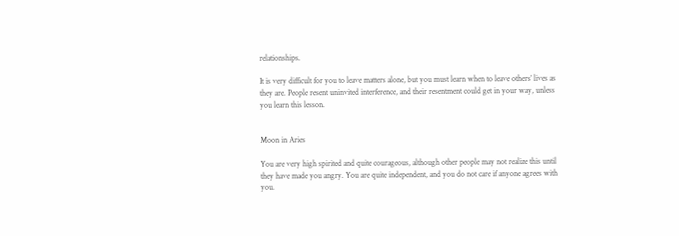relationships.

It is very difficult for you to leave matters alone, but you must learn when to leave others’ lives as they are. People resent uninvited interference, and their resentment could get in your way, unless you learn this lesson.


Moon in Aries

You are very high spirited and quite courageous, although other people may not realize this until they have made you angry. You are quite independent, and you do not care if anyone agrees with you.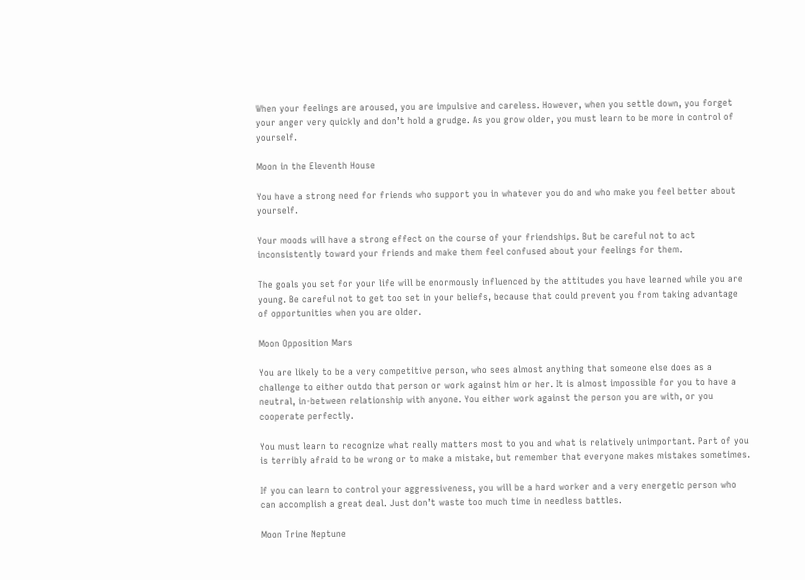When your feelings are aroused, you are impulsive and careless. However, when you settle down, you forget your anger very quickly and don’t hold a grudge. As you grow older, you must learn to be more in control of yourself.

Moon in the Eleventh House

You have a strong need for friends who support you in whatever you do and who make you feel better about yourself.

Your moods will have a strong effect on the course of your friendships. But be careful not to act inconsistently toward your friends and make them feel confused about your feelings for them.

The goals you set for your life will be enormously influenced by the attitudes you have learned while you are young. Be careful not to get too set in your beliefs, because that could prevent you from taking advantage of opportunities when you are older.

Moon Opposition Mars

You are likely to be a very competitive person, who sees almost anything that someone else does as a challenge to either outdo that person or work against him or her. It is almost impossible for you to have a neutral, in-between relationship with anyone. You either work against the person you are with, or you cooperate perfectly.

You must learn to recognize what really matters most to you and what is relatively unimportant. Part of you is terribly afraid to be wrong or to make a mistake, but remember that everyone makes mistakes sometimes.

If you can learn to control your aggressiveness, you will be a hard worker and a very energetic person who can accomplish a great deal. Just don’t waste too much time in needless battles.

Moon Trine Neptune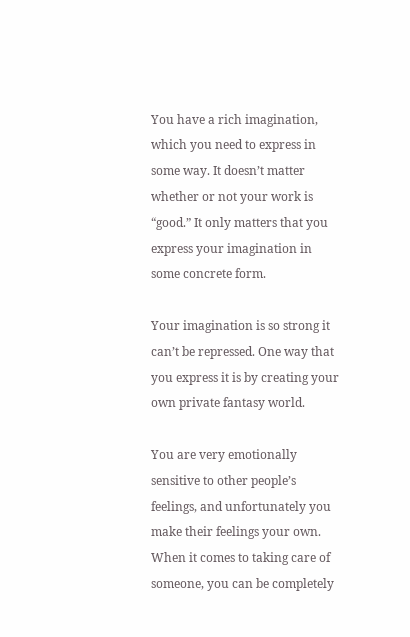You have a rich imagination, which you need to express in some way. It doesn’t matter whether or not your work is “good.” It only matters that you express your imagination in some concrete form.

Your imagination is so strong it can’t be repressed. One way that you express it is by creating your own private fantasy world.

You are very emotionally sensitive to other people’s feelings, and unfortunately you make their feelings your own. When it comes to taking care of someone, you can be completely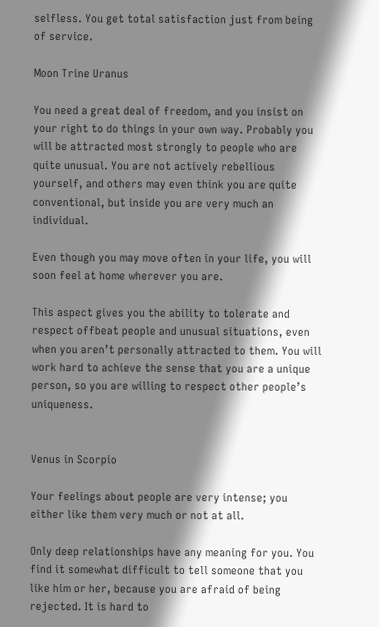selfless. You get total satisfaction just from being of service.

Moon Trine Uranus

You need a great deal of freedom, and you insist on your right to do things in your own way. Probably you will be attracted most strongly to people who are quite unusual. You are not actively rebellious yourself, and others may even think you are quite conventional, but inside you are very much an individual.

Even though you may move often in your life, you will soon feel at home wherever you are.

This aspect gives you the ability to tolerate and respect offbeat people and unusual situations, even when you aren’t personally attracted to them. You will work hard to achieve the sense that you are a unique person, so you are willing to respect other people’s uniqueness.


Venus in Scorpio

Your feelings about people are very intense; you either like them very much or not at all.

Only deep relationships have any meaning for you. You find it somewhat difficult to tell someone that you like him or her, because you are afraid of being rejected. It is hard to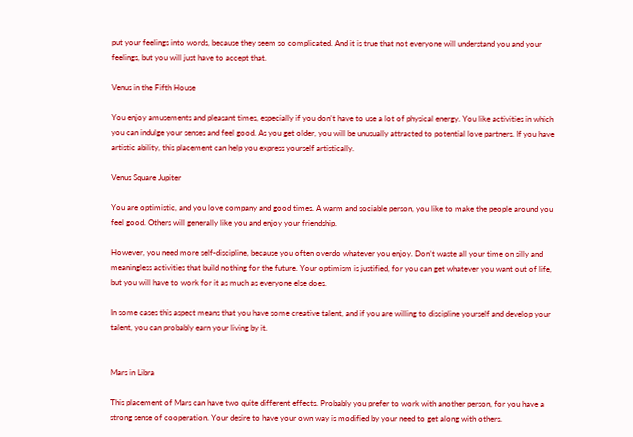put your feelings into words, because they seem so complicated. And it is true that not everyone will understand you and your feelings, but you will just have to accept that.

Venus in the Fifth House

You enjoy amusements and pleasant times, especially if you don’t have to use a lot of physical energy. You like activities in which you can indulge your senses and feel good. As you get older, you will be unusually attracted to potential love partners. If you have artistic ability, this placement can help you express yourself artistically.

Venus Square Jupiter

You are optimistic, and you love company and good times. A warm and sociable person, you like to make the people around you feel good. Others will generally like you and enjoy your friendship.

However, you need more self-discipline, because you often overdo whatever you enjoy. Don’t waste all your time on silly and meaningless activities that build nothing for the future. Your optimism is justified, for you can get whatever you want out of life, but you will have to work for it as much as everyone else does.

In some cases this aspect means that you have some creative talent, and if you are willing to discipline yourself and develop your talent, you can probably earn your living by it.


Mars in Libra

This placement of Mars can have two quite different effects. Probably you prefer to work with another person, for you have a strong sense of cooperation. Your desire to have your own way is modified by your need to get along with others.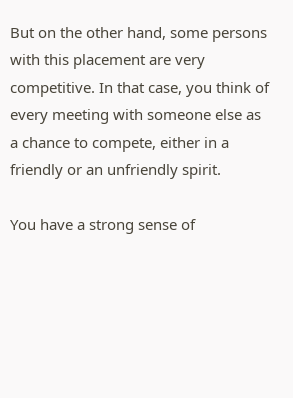But on the other hand, some persons with this placement are very competitive. In that case, you think of every meeting with someone else as a chance to compete, either in a friendly or an unfriendly spirit.

You have a strong sense of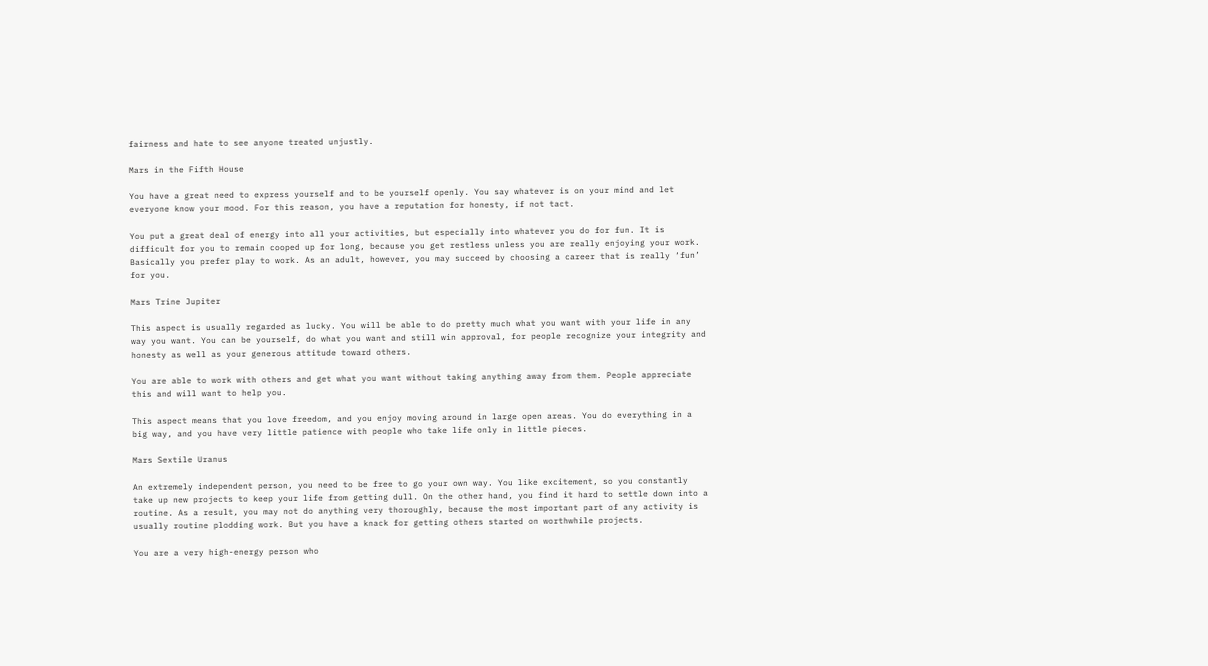fairness and hate to see anyone treated unjustly.

Mars in the Fifth House

You have a great need to express yourself and to be yourself openly. You say whatever is on your mind and let everyone know your mood. For this reason, you have a reputation for honesty, if not tact.

You put a great deal of energy into all your activities, but especially into whatever you do for fun. It is difficult for you to remain cooped up for long, because you get restless unless you are really enjoying your work. Basically you prefer play to work. As an adult, however, you may succeed by choosing a career that is really ‘fun’ for you.

Mars Trine Jupiter

This aspect is usually regarded as lucky. You will be able to do pretty much what you want with your life in any way you want. You can be yourself, do what you want and still win approval, for people recognize your integrity and honesty as well as your generous attitude toward others.

You are able to work with others and get what you want without taking anything away from them. People appreciate this and will want to help you.

This aspect means that you love freedom, and you enjoy moving around in large open areas. You do everything in a big way, and you have very little patience with people who take life only in little pieces.

Mars Sextile Uranus

An extremely independent person, you need to be free to go your own way. You like excitement, so you constantly take up new projects to keep your life from getting dull. On the other hand, you find it hard to settle down into a routine. As a result, you may not do anything very thoroughly, because the most important part of any activity is usually routine plodding work. But you have a knack for getting others started on worthwhile projects.

You are a very high-energy person who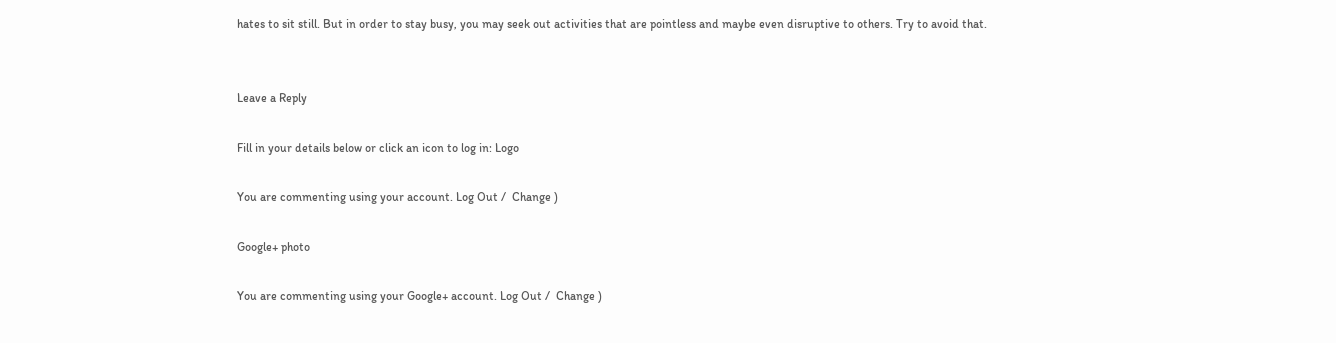hates to sit still. But in order to stay busy, you may seek out activities that are pointless and maybe even disruptive to others. Try to avoid that.


Leave a Reply

Fill in your details below or click an icon to log in: Logo

You are commenting using your account. Log Out /  Change )

Google+ photo

You are commenting using your Google+ account. Log Out /  Change )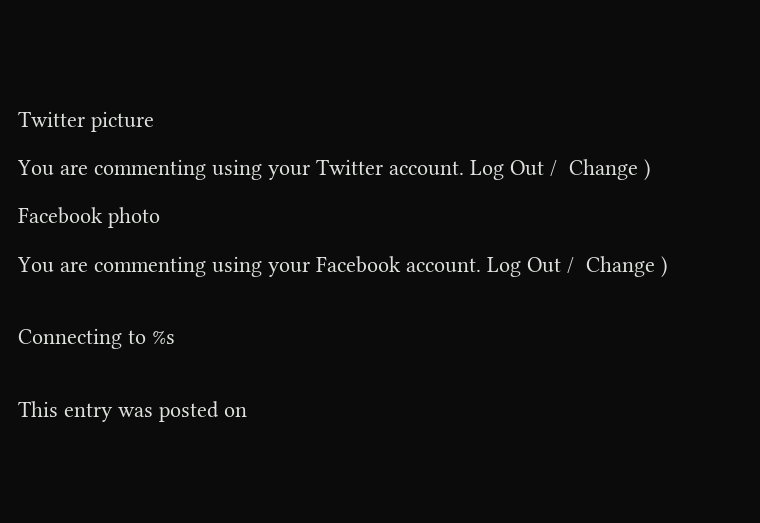Twitter picture

You are commenting using your Twitter account. Log Out /  Change )

Facebook photo

You are commenting using your Facebook account. Log Out /  Change )


Connecting to %s


This entry was posted on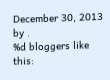December 30, 2013 by .
%d bloggers like this: